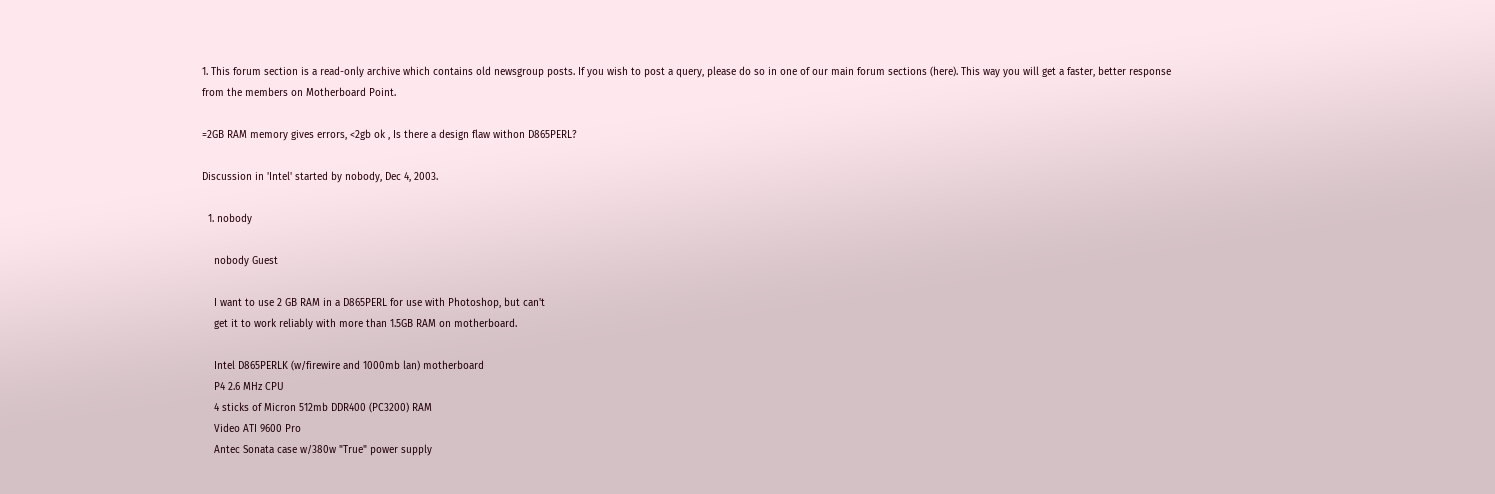1. This forum section is a read-only archive which contains old newsgroup posts. If you wish to post a query, please do so in one of our main forum sections (here). This way you will get a faster, better response from the members on Motherboard Point.

=2GB RAM memory gives errors, <2gb ok , Is there a design flaw withon D865PERL?

Discussion in 'Intel' started by nobody, Dec 4, 2003.

  1. nobody

    nobody Guest

    I want to use 2 GB RAM in a D865PERL for use with Photoshop, but can't
    get it to work reliably with more than 1.5GB RAM on motherboard.

    Intel D865PERLK (w/firewire and 1000mb lan) motherboard
    P4 2.6 MHz CPU
    4 sticks of Micron 512mb DDR400 (PC3200) RAM
    Video ATI 9600 Pro
    Antec Sonata case w/380w "True" power supply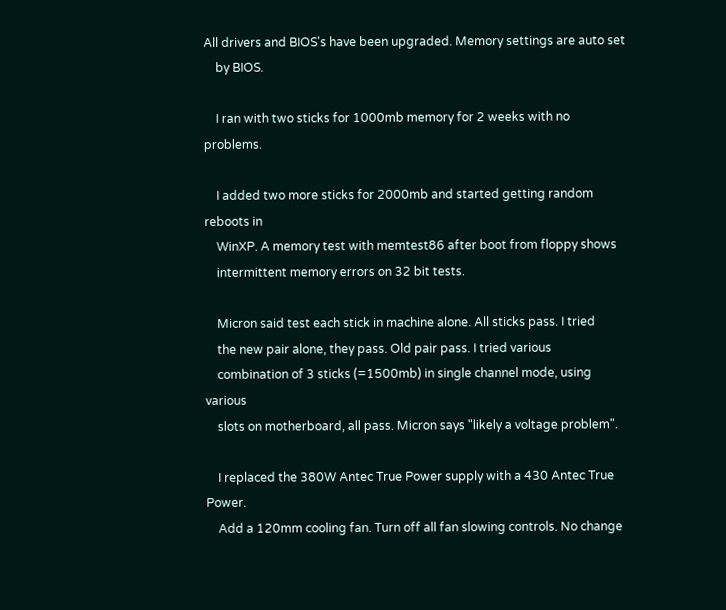All drivers and BIOS's have been upgraded. Memory settings are auto set
    by BIOS.

    I ran with two sticks for 1000mb memory for 2 weeks with no problems.

    I added two more sticks for 2000mb and started getting random reboots in
    WinXP. A memory test with memtest86 after boot from floppy shows
    intermittent memory errors on 32 bit tests.

    Micron said test each stick in machine alone. All sticks pass. I tried
    the new pair alone, they pass. Old pair pass. I tried various
    combination of 3 sticks (=1500mb) in single channel mode, using various
    slots on motherboard, all pass. Micron says "likely a voltage problem".

    I replaced the 380W Antec True Power supply with a 430 Antec True Power.
    Add a 120mm cooling fan. Turn off all fan slowing controls. No change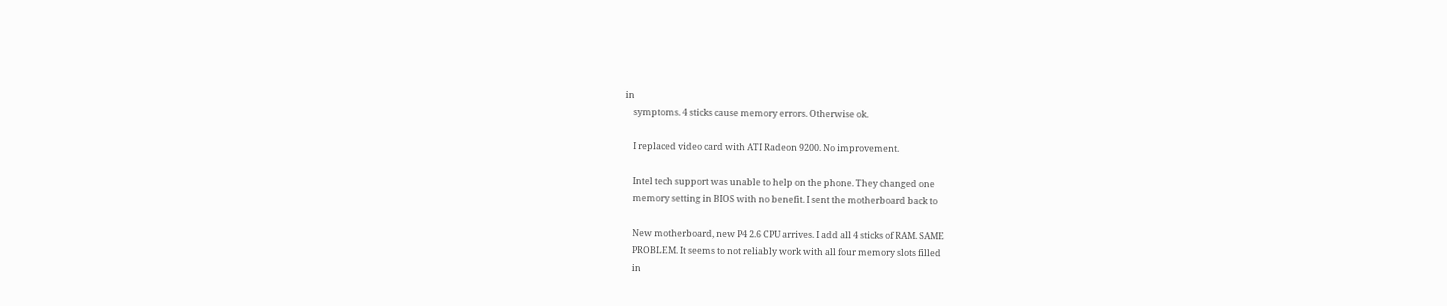in
    symptoms. 4 sticks cause memory errors. Otherwise ok.

    I replaced video card with ATI Radeon 9200. No improvement.

    Intel tech support was unable to help on the phone. They changed one
    memory setting in BIOS with no benefit. I sent the motherboard back to

    New motherboard, new P4 2.6 CPU arrives. I add all 4 sticks of RAM. SAME
    PROBLEM. It seems to not reliably work with all four memory slots filled
    in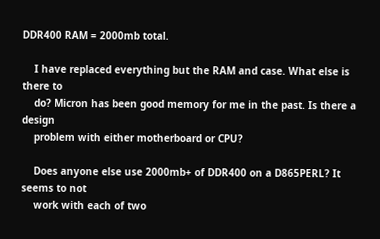DDR400 RAM = 2000mb total.

    I have replaced everything but the RAM and case. What else is there to
    do? Micron has been good memory for me in the past. Is there a design
    problem with either motherboard or CPU?

    Does anyone else use 2000mb+ of DDR400 on a D865PERL? It seems to not
    work with each of two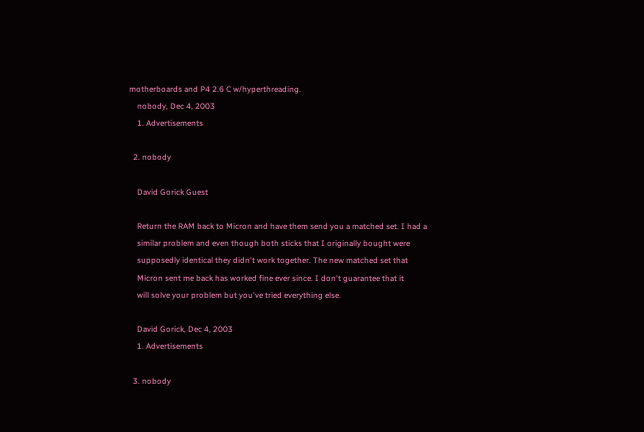motherboards and P4 2.6 C w/hyperthreading.
    nobody, Dec 4, 2003
    1. Advertisements

  2. nobody

    David Gorick Guest

    Return the RAM back to Micron and have them send you a matched set. I had a
    similar problem and even though both sticks that I originally bought were
    supposedly identical they didn't work together. The new matched set that
    Micron sent me back has worked fine ever since. I don't guarantee that it
    will solve your problem but you've tried everything else.

    David Gorick, Dec 4, 2003
    1. Advertisements

  3. nobody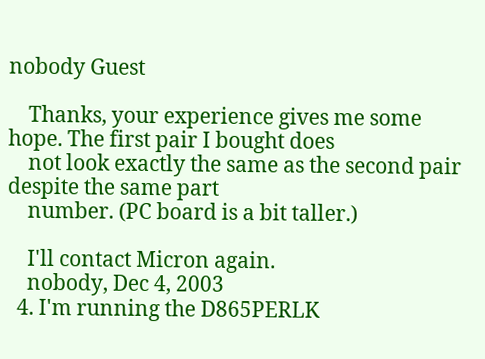nobody Guest

    Thanks, your experience gives me some hope. The first pair I bought does
    not look exactly the same as the second pair despite the same part
    number. (PC board is a bit taller.)

    I'll contact Micron again.
    nobody, Dec 4, 2003
  4. I'm running the D865PERLK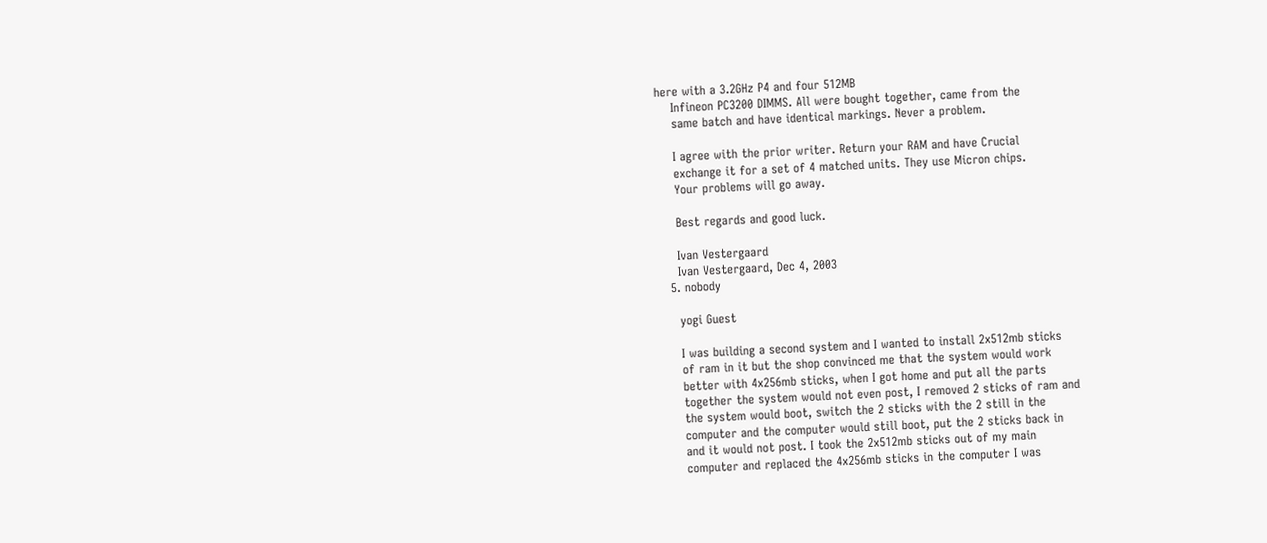here with a 3.2GHz P4 and four 512MB
    Infineon PC3200 DIMMS. All were bought together, came from the
    same batch and have identical markings. Never a problem.

    I agree with the prior writer. Return your RAM and have Crucial
    exchange it for a set of 4 matched units. They use Micron chips.
    Your problems will go away.

    Best regards and good luck.

    Ivan Vestergaard
    Ivan Vestergaard, Dec 4, 2003
  5. nobody

    yogi Guest

    I was building a second system and I wanted to install 2x512mb sticks
    of ram in it but the shop convinced me that the system would work
    better with 4x256mb sticks, when I got home and put all the parts
    together the system would not even post, I removed 2 sticks of ram and
    the system would boot, switch the 2 sticks with the 2 still in the
    computer and the computer would still boot, put the 2 sticks back in
    and it would not post. I took the 2x512mb sticks out of my main
    computer and replaced the 4x256mb sticks in the computer I was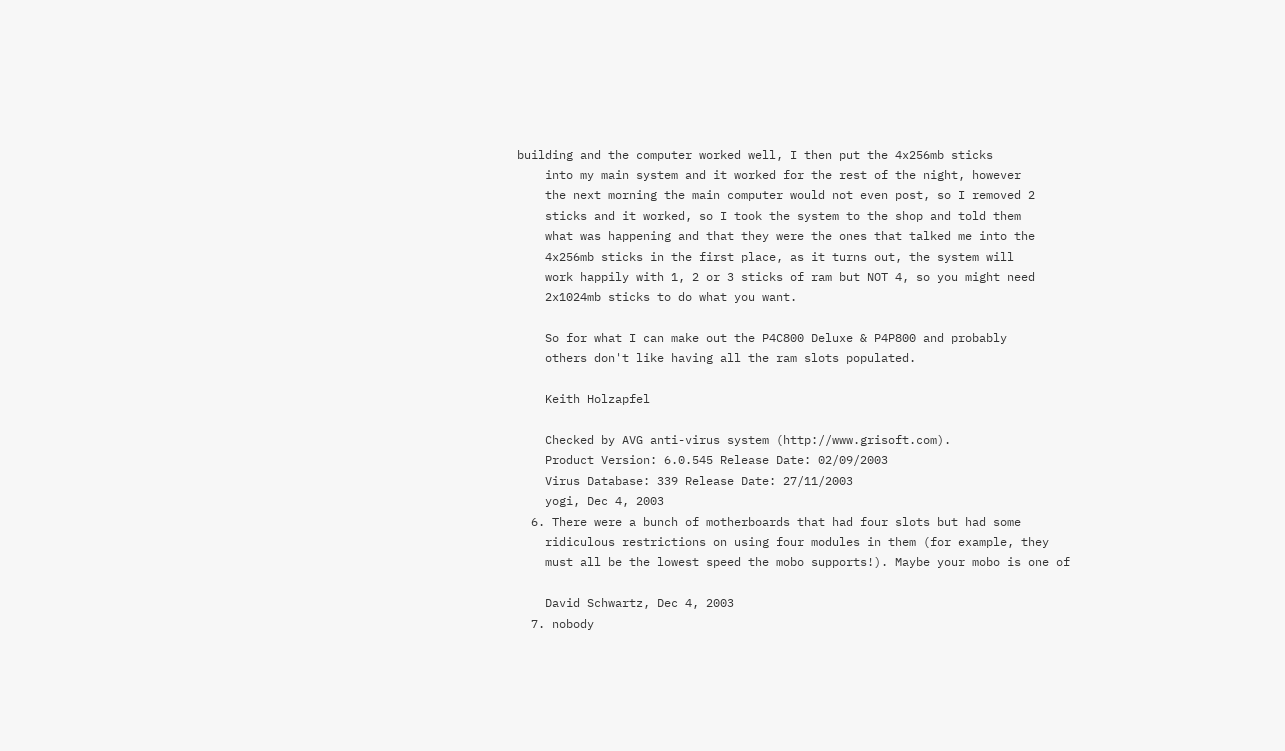building and the computer worked well, I then put the 4x256mb sticks
    into my main system and it worked for the rest of the night, however
    the next morning the main computer would not even post, so I removed 2
    sticks and it worked, so I took the system to the shop and told them
    what was happening and that they were the ones that talked me into the
    4x256mb sticks in the first place, as it turns out, the system will
    work happily with 1, 2 or 3 sticks of ram but NOT 4, so you might need
    2x1024mb sticks to do what you want.

    So for what I can make out the P4C800 Deluxe & P4P800 and probably
    others don't like having all the ram slots populated.

    Keith Holzapfel

    Checked by AVG anti-virus system (http://www.grisoft.com).
    Product Version: 6.0.545 Release Date: 02/09/2003
    Virus Database: 339 Release Date: 27/11/2003
    yogi, Dec 4, 2003
  6. There were a bunch of motherboards that had four slots but had some
    ridiculous restrictions on using four modules in them (for example, they
    must all be the lowest speed the mobo supports!). Maybe your mobo is one of

    David Schwartz, Dec 4, 2003
  7. nobody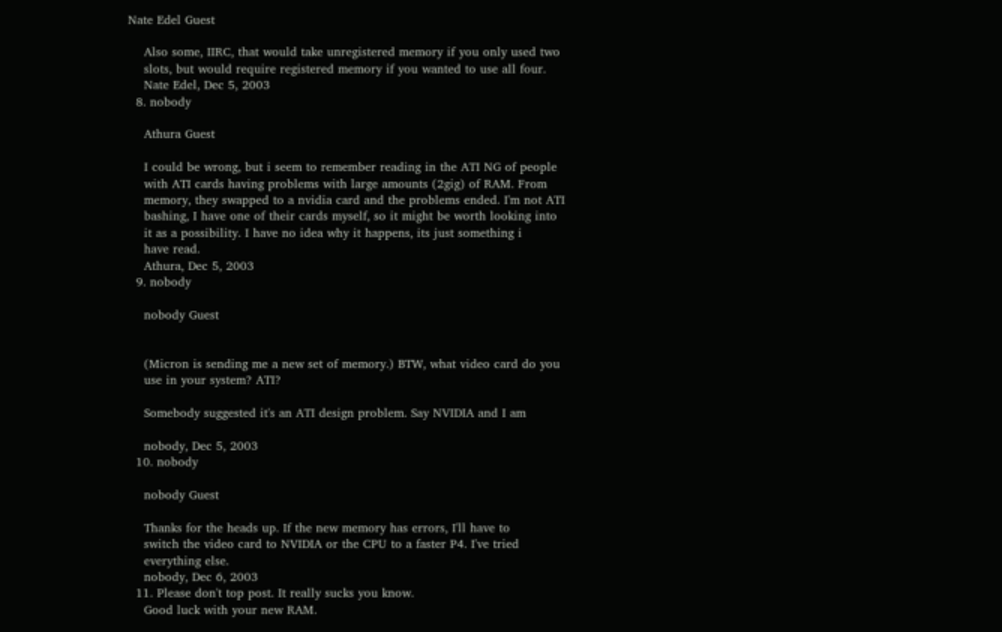Nate Edel Guest

    Also some, IIRC, that would take unregistered memory if you only used two
    slots, but would require registered memory if you wanted to use all four.
    Nate Edel, Dec 5, 2003
  8. nobody

    Athura Guest

    I could be wrong, but i seem to remember reading in the ATI NG of people
    with ATI cards having problems with large amounts (2gig) of RAM. From
    memory, they swapped to a nvidia card and the problems ended. I'm not ATI
    bashing, I have one of their cards myself, so it might be worth looking into
    it as a possibility. I have no idea why it happens, its just something i
    have read.
    Athura, Dec 5, 2003
  9. nobody

    nobody Guest


    (Micron is sending me a new set of memory.) BTW, what video card do you
    use in your system? ATI?

    Somebody suggested it's an ATI design problem. Say NVIDIA and I am

    nobody, Dec 5, 2003
  10. nobody

    nobody Guest

    Thanks for the heads up. If the new memory has errors, I'll have to
    switch the video card to NVIDIA or the CPU to a faster P4. I've tried
    everything else.
    nobody, Dec 6, 2003
  11. Please don't top post. It really sucks you know.
    Good luck with your new RAM.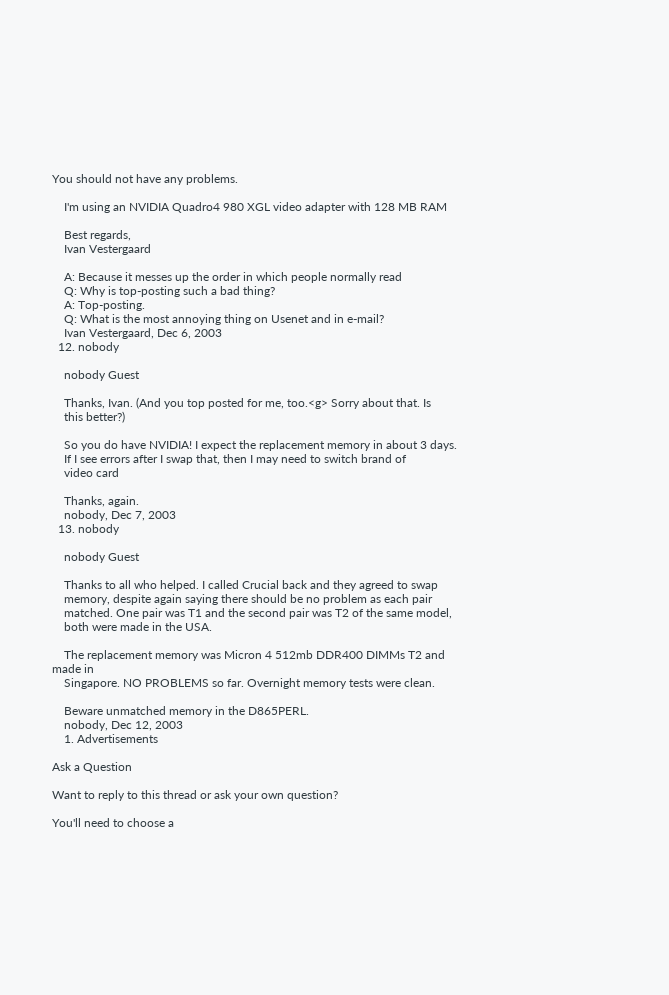You should not have any problems.

    I'm using an NVIDIA Quadro4 980 XGL video adapter with 128 MB RAM

    Best regards,
    Ivan Vestergaard

    A: Because it messes up the order in which people normally read
    Q: Why is top-posting such a bad thing?
    A: Top-posting.
    Q: What is the most annoying thing on Usenet and in e-mail?
    Ivan Vestergaard, Dec 6, 2003
  12. nobody

    nobody Guest

    Thanks, Ivan. (And you top posted for me, too.<g> Sorry about that. Is
    this better?)

    So you do have NVIDIA! I expect the replacement memory in about 3 days.
    If I see errors after I swap that, then I may need to switch brand of
    video card

    Thanks, again.
    nobody, Dec 7, 2003
  13. nobody

    nobody Guest

    Thanks to all who helped. I called Crucial back and they agreed to swap
    memory, despite again saying there should be no problem as each pair
    matched. One pair was T1 and the second pair was T2 of the same model,
    both were made in the USA.

    The replacement memory was Micron 4 512mb DDR400 DIMMs T2 and made in
    Singapore. NO PROBLEMS so far. Overnight memory tests were clean.

    Beware unmatched memory in the D865PERL.
    nobody, Dec 12, 2003
    1. Advertisements

Ask a Question

Want to reply to this thread or ask your own question?

You'll need to choose a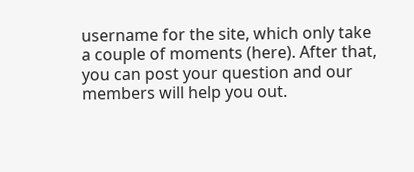username for the site, which only take a couple of moments (here). After that, you can post your question and our members will help you out.